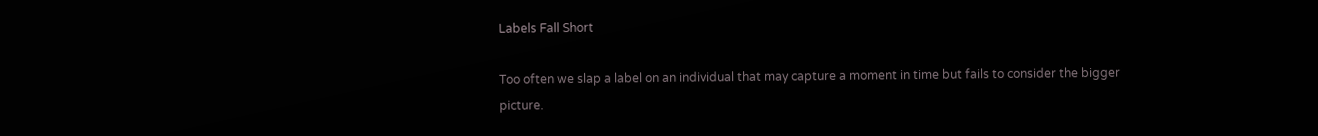Labels Fall Short

Too often we slap a label on an individual that may capture a moment in time but fails to consider the bigger picture.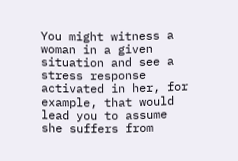You might witness a woman in a given situation and see a stress response activated in her, for example, that would lead you to assume she suffers from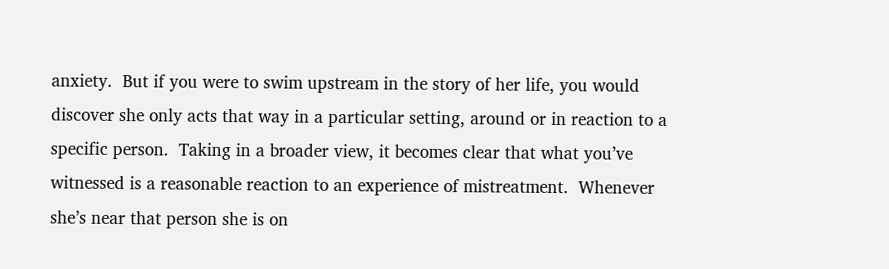anxiety.  But if you were to swim upstream in the story of her life, you would discover she only acts that way in a particular setting, around or in reaction to a specific person.  Taking in a broader view, it becomes clear that what you’ve witnessed is a reasonable reaction to an experience of mistreatment.  Whenever she’s near that person she is on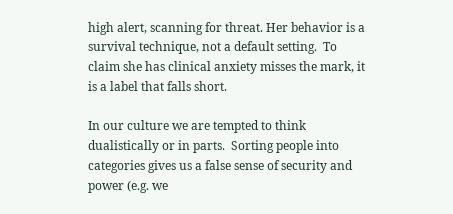high alert, scanning for threat. Her behavior is a survival technique, not a default setting.  To claim she has clinical anxiety misses the mark, it is a label that falls short.

In our culture we are tempted to think dualistically or in parts.  Sorting people into categories gives us a false sense of security and power (e.g. we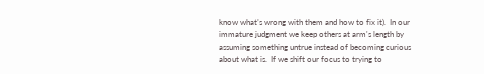know what’s wrong with them and how to fix it).  In our immature judgment we keep others at arm's length by assuming something untrue instead of becoming curious about what is.  If we shift our focus to trying to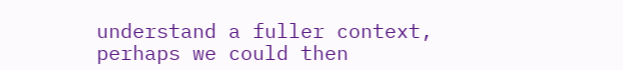understand a fuller context, perhaps we could then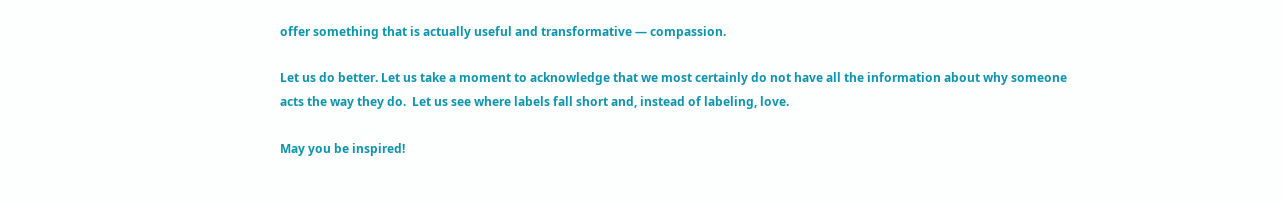offer something that is actually useful and transformative — compassion.

Let us do better. Let us take a moment to acknowledge that we most certainly do not have all the information about why someone acts the way they do.  Let us see where labels fall short and, instead of labeling, love.

May you be inspired!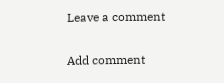Leave a comment

Add comment